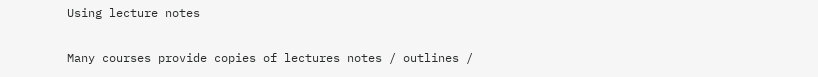Using lecture notes

Many courses provide copies of lectures notes / outlines /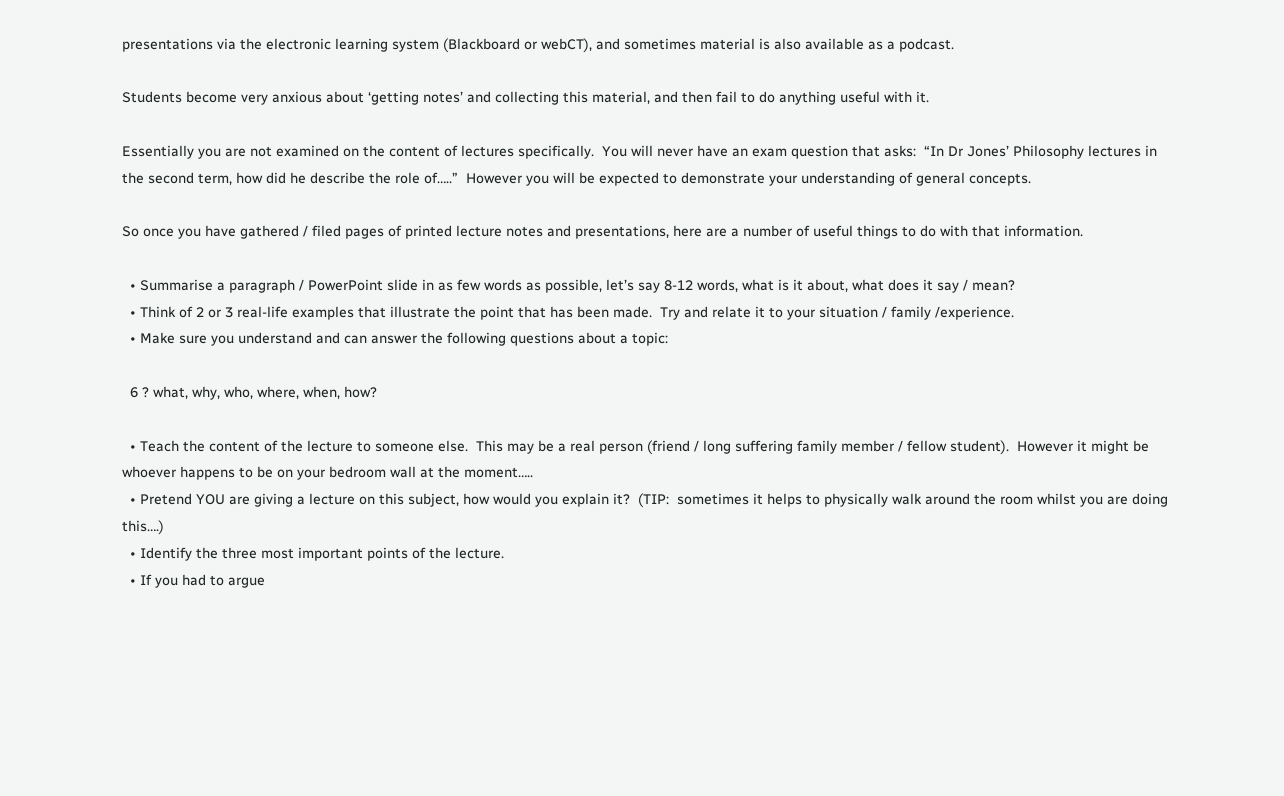presentations via the electronic learning system (Blackboard or webCT), and sometimes material is also available as a podcast.

Students become very anxious about ‘getting notes’ and collecting this material, and then fail to do anything useful with it.

Essentially you are not examined on the content of lectures specifically.  You will never have an exam question that asks:  “In Dr Jones’ Philosophy lectures in the second term, how did he describe the role of…..”  However you will be expected to demonstrate your understanding of general concepts.

So once you have gathered / filed pages of printed lecture notes and presentations, here are a number of useful things to do with that information.

  • Summarise a paragraph / PowerPoint slide in as few words as possible, let’s say 8-12 words, what is it about, what does it say / mean?
  • Think of 2 or 3 real-life examples that illustrate the point that has been made.  Try and relate it to your situation / family /experience.
  • Make sure you understand and can answer the following questions about a topic:

  6 ? what, why, who, where, when, how?

  • Teach the content of the lecture to someone else.  This may be a real person (friend / long suffering family member / fellow student).  However it might be whoever happens to be on your bedroom wall at the moment…..
  • Pretend YOU are giving a lecture on this subject, how would you explain it?  (TIP:  sometimes it helps to physically walk around the room whilst you are doing this….)
  • Identify the three most important points of the lecture.
  • If you had to argue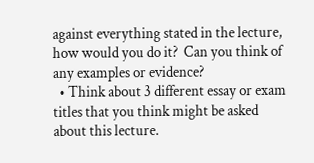against everything stated in the lecture, how would you do it?  Can you think of any examples or evidence?
  • Think about 3 different essay or exam titles that you think might be asked about this lecture.